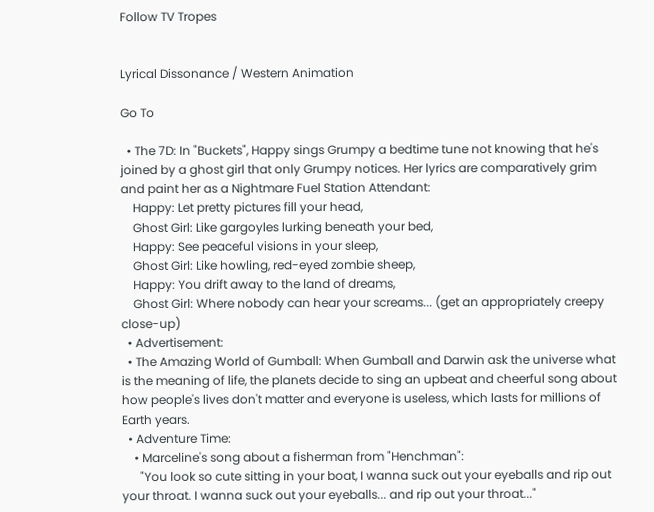Follow TV Tropes


Lyrical Dissonance / Western Animation

Go To

  • The 7D: In "Buckets", Happy sings Grumpy a bedtime tune not knowing that he's joined by a ghost girl that only Grumpy notices. Her lyrics are comparatively grim and paint her as a Nightmare Fuel Station Attendant:
    Happy: Let pretty pictures fill your head,
    Ghost Girl: Like gargoyles lurking beneath your bed,
    Happy: See peaceful visions in your sleep,
    Ghost Girl: Like howling, red-eyed zombie sheep,
    Happy: You drift away to the land of dreams,
    Ghost Girl: Where nobody can hear your screams... (get an appropriately creepy close-up)
  • Advertisement:
  • The Amazing World of Gumball: When Gumball and Darwin ask the universe what is the meaning of life, the planets decide to sing an upbeat and cheerful song about how people's lives don't matter and everyone is useless, which lasts for millions of Earth years.
  • Adventure Time:
    • Marceline's song about a fisherman from "Henchman":
      "You look so cute sitting in your boat, I wanna suck out your eyeballs and rip out your throat. I wanna suck out your eyeballs... and rip out your throat..."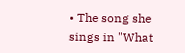• The song she sings in "What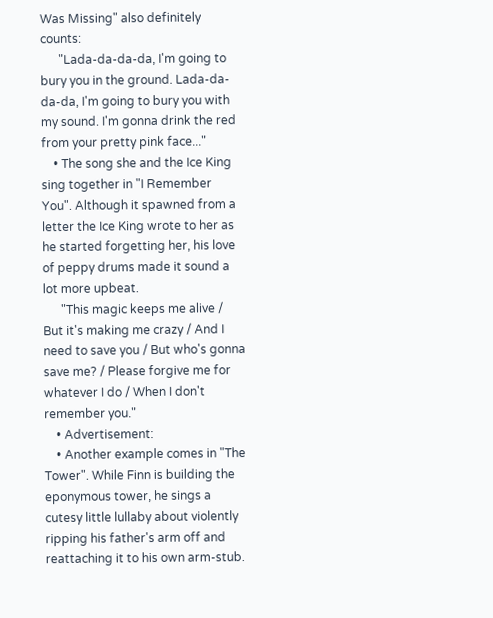Was Missing" also definitely counts:
      "Lada-da-da-da, I'm going to bury you in the ground. Lada-da-da-da, I'm going to bury you with my sound. I'm gonna drink the red from your pretty pink face..."
    • The song she and the Ice King sing together in "I Remember You". Although it spawned from a letter the Ice King wrote to her as he started forgetting her, his love of peppy drums made it sound a lot more upbeat.
      "This magic keeps me alive / But it's making me crazy / And I need to save you / But who's gonna save me? / Please forgive me for whatever I do / When I don't remember you."
    • Advertisement:
    • Another example comes in "The Tower". While Finn is building the eponymous tower, he sings a cutesy little lullaby about violently ripping his father's arm off and reattaching it to his own arm-stub.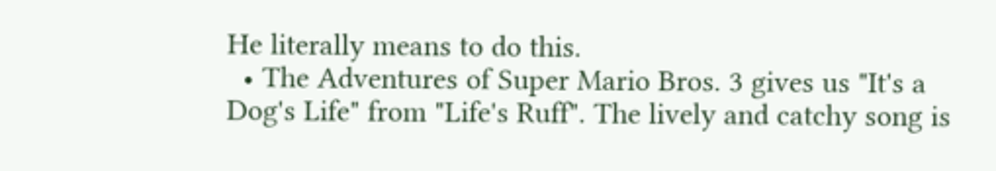He literally means to do this.
  • The Adventures of Super Mario Bros. 3 gives us "It's a Dog's Life" from "Life's Ruff". The lively and catchy song is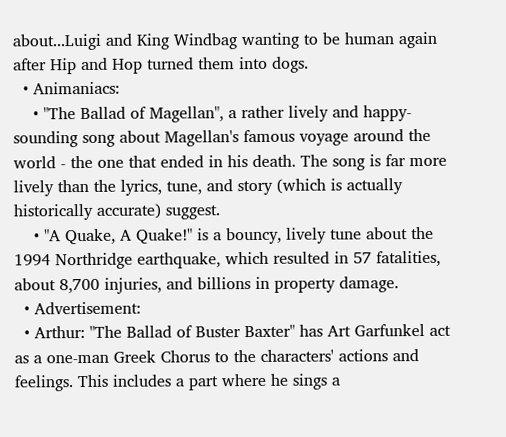about...Luigi and King Windbag wanting to be human again after Hip and Hop turned them into dogs.
  • Animaniacs:
    • "The Ballad of Magellan", a rather lively and happy-sounding song about Magellan's famous voyage around the world - the one that ended in his death. The song is far more lively than the lyrics, tune, and story (which is actually historically accurate) suggest.
    • "A Quake, A Quake!" is a bouncy, lively tune about the 1994 Northridge earthquake, which resulted in 57 fatalities, about 8,700 injuries, and billions in property damage.
  • Advertisement:
  • Arthur: "The Ballad of Buster Baxter" has Art Garfunkel act as a one-man Greek Chorus to the characters' actions and feelings. This includes a part where he sings a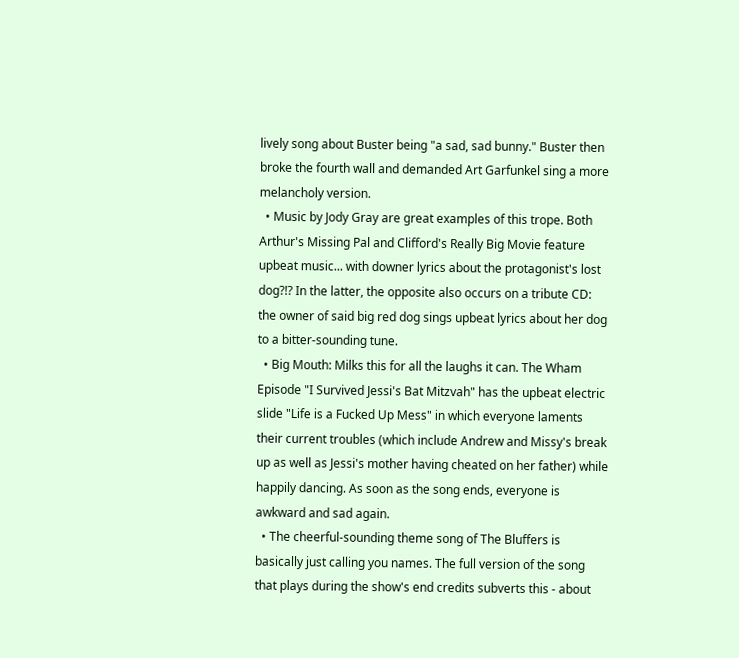lively song about Buster being "a sad, sad bunny." Buster then broke the fourth wall and demanded Art Garfunkel sing a more melancholy version.
  • Music by Jody Gray are great examples of this trope. Both Arthur's Missing Pal and Clifford's Really Big Movie feature upbeat music... with downer lyrics about the protagonist's lost dog?!? In the latter, the opposite also occurs on a tribute CD: the owner of said big red dog sings upbeat lyrics about her dog to a bitter-sounding tune.
  • Big Mouth: Milks this for all the laughs it can. The Wham Episode "I Survived Jessi's Bat Mitzvah" has the upbeat electric slide "Life is a Fucked Up Mess" in which everyone laments their current troubles (which include Andrew and Missy's break up as well as Jessi's mother having cheated on her father) while happily dancing. As soon as the song ends, everyone is awkward and sad again.
  • The cheerful-sounding theme song of The Bluffers is basically just calling you names. The full version of the song that plays during the show's end credits subverts this - about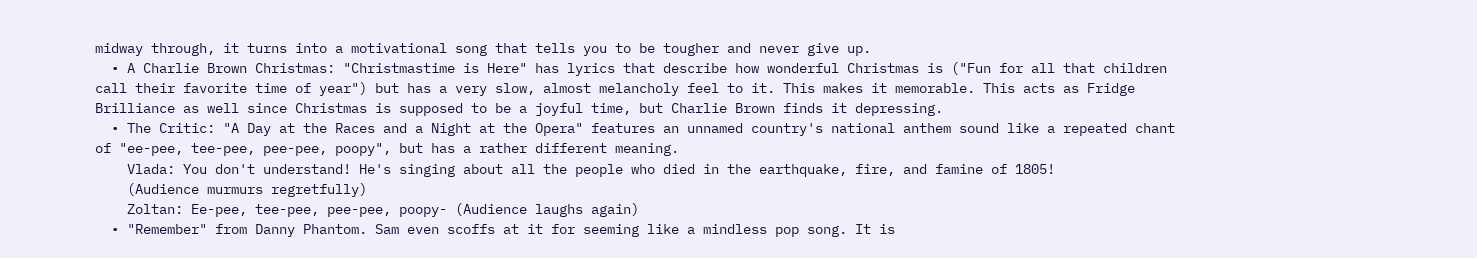midway through, it turns into a motivational song that tells you to be tougher and never give up.
  • A Charlie Brown Christmas: "Christmastime is Here" has lyrics that describe how wonderful Christmas is ("Fun for all that children call their favorite time of year") but has a very slow, almost melancholy feel to it. This makes it memorable. This acts as Fridge Brilliance as well since Christmas is supposed to be a joyful time, but Charlie Brown finds it depressing.
  • The Critic: "A Day at the Races and a Night at the Opera" features an unnamed country's national anthem sound like a repeated chant of "ee-pee, tee-pee, pee-pee, poopy", but has a rather different meaning.
    Vlada: You don't understand! He's singing about all the people who died in the earthquake, fire, and famine of 1805!
    (Audience murmurs regretfully)
    Zoltan: Ee-pee, tee-pee, pee-pee, poopy- (Audience laughs again)
  • "Remember" from Danny Phantom. Sam even scoffs at it for seeming like a mindless pop song. It is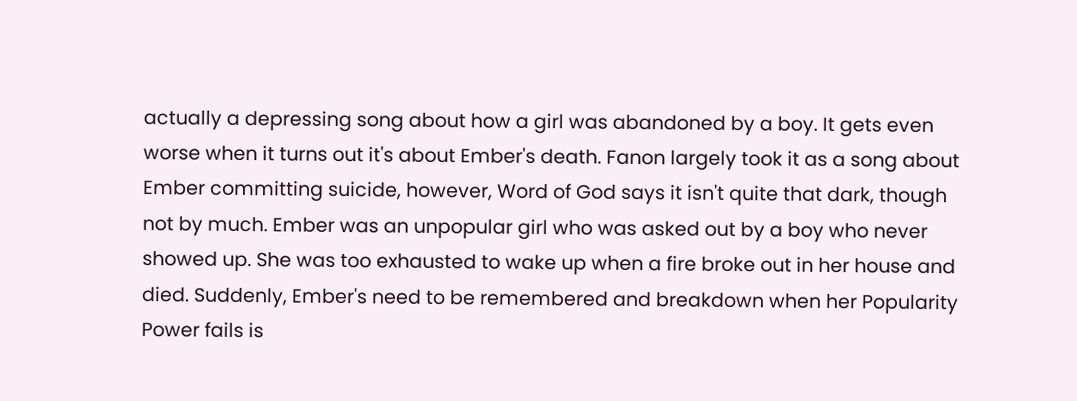actually a depressing song about how a girl was abandoned by a boy. It gets even worse when it turns out it's about Ember's death. Fanon largely took it as a song about Ember committing suicide, however, Word of God says it isn't quite that dark, though not by much. Ember was an unpopular girl who was asked out by a boy who never showed up. She was too exhausted to wake up when a fire broke out in her house and died. Suddenly, Ember's need to be remembered and breakdown when her Popularity Power fails is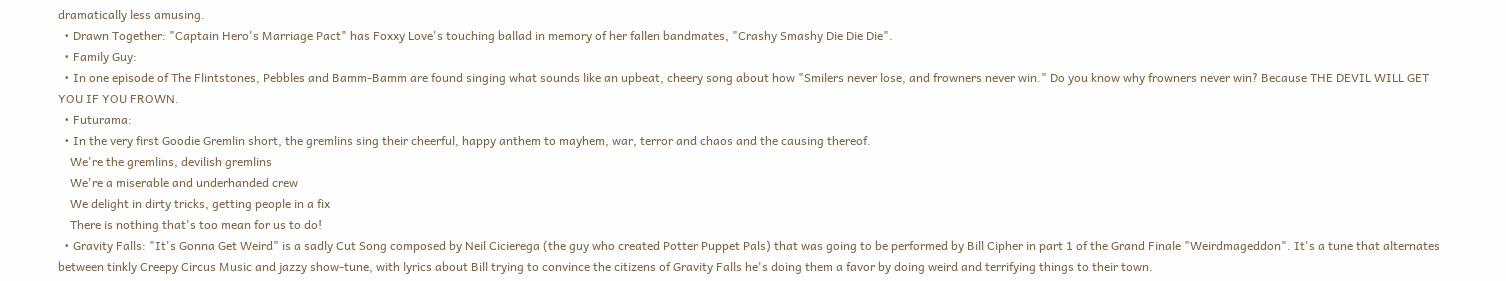dramatically less amusing.
  • Drawn Together: "Captain Hero's Marriage Pact" has Foxxy Love's touching ballad in memory of her fallen bandmates, "Crashy Smashy Die Die Die".
  • Family Guy:
  • In one episode of The Flintstones, Pebbles and Bamm-Bamm are found singing what sounds like an upbeat, cheery song about how "Smilers never lose, and frowners never win." Do you know why frowners never win? Because THE DEVIL WILL GET YOU IF YOU FROWN.
  • Futurama:
  • In the very first Goodie Gremlin short, the gremlins sing their cheerful, happy anthem to mayhem, war, terror and chaos and the causing thereof.
    We're the gremlins, devilish gremlins
    We're a miserable and underhanded crew
    We delight in dirty tricks, getting people in a fix
    There is nothing that's too mean for us to do!
  • Gravity Falls: "It's Gonna Get Weird" is a sadly Cut Song composed by Neil Cicierega (the guy who created Potter Puppet Pals) that was going to be performed by Bill Cipher in part 1 of the Grand Finale "Weirdmageddon". It's a tune that alternates between tinkly Creepy Circus Music and jazzy show-tune, with lyrics about Bill trying to convince the citizens of Gravity Falls he's doing them a favor by doing weird and terrifying things to their town.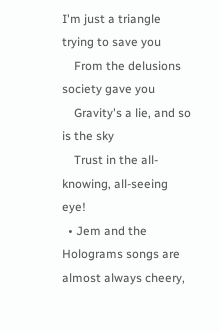I'm just a triangle trying to save you
    From the delusions society gave you
    Gravity's a lie, and so is the sky
    Trust in the all-knowing, all-seeing eye!
  • Jem and the Holograms songs are almost always cheery,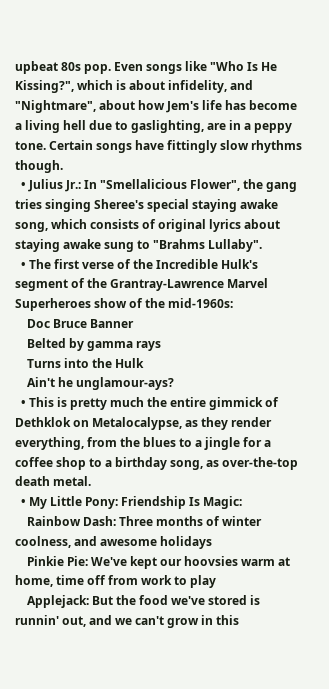upbeat 80s pop. Even songs like "Who Is He Kissing?", which is about infidelity, and "Nightmare", about how Jem's life has become a living hell due to gaslighting, are in a peppy tone. Certain songs have fittingly slow rhythms though.
  • Julius Jr.: In "Smellalicious Flower", the gang tries singing Sheree's special staying awake song, which consists of original lyrics about staying awake sung to "Brahms Lullaby".
  • The first verse of the Incredible Hulk's segment of the Grantray-Lawrence Marvel Superheroes show of the mid-1960s:
    Doc Bruce Banner
    Belted by gamma rays
    Turns into the Hulk
    Ain't he unglamour-ays?
  • This is pretty much the entire gimmick of Dethklok on Metalocalypse, as they render everything, from the blues to a jingle for a coffee shop to a birthday song, as over-the-top death metal.
  • My Little Pony: Friendship Is Magic:
    Rainbow Dash: Three months of winter coolness, and awesome holidays
    Pinkie Pie: We've kept our hoovsies warm at home, time off from work to play
    Applejack: But the food we've stored is runnin' out, and we can't grow in this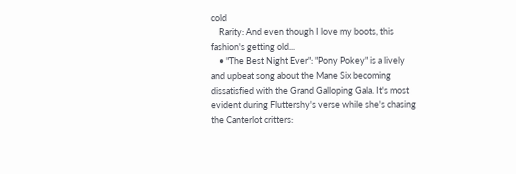cold
    Rarity: And even though I love my boots, this fashion's getting old...
    • "The Best Night Ever": "Pony Pokey" is a lively and upbeat song about the Mane Six becoming dissatisfied with the Grand Galloping Gala. It's most evident during Fluttershy's verse while she's chasing the Canterlot critters: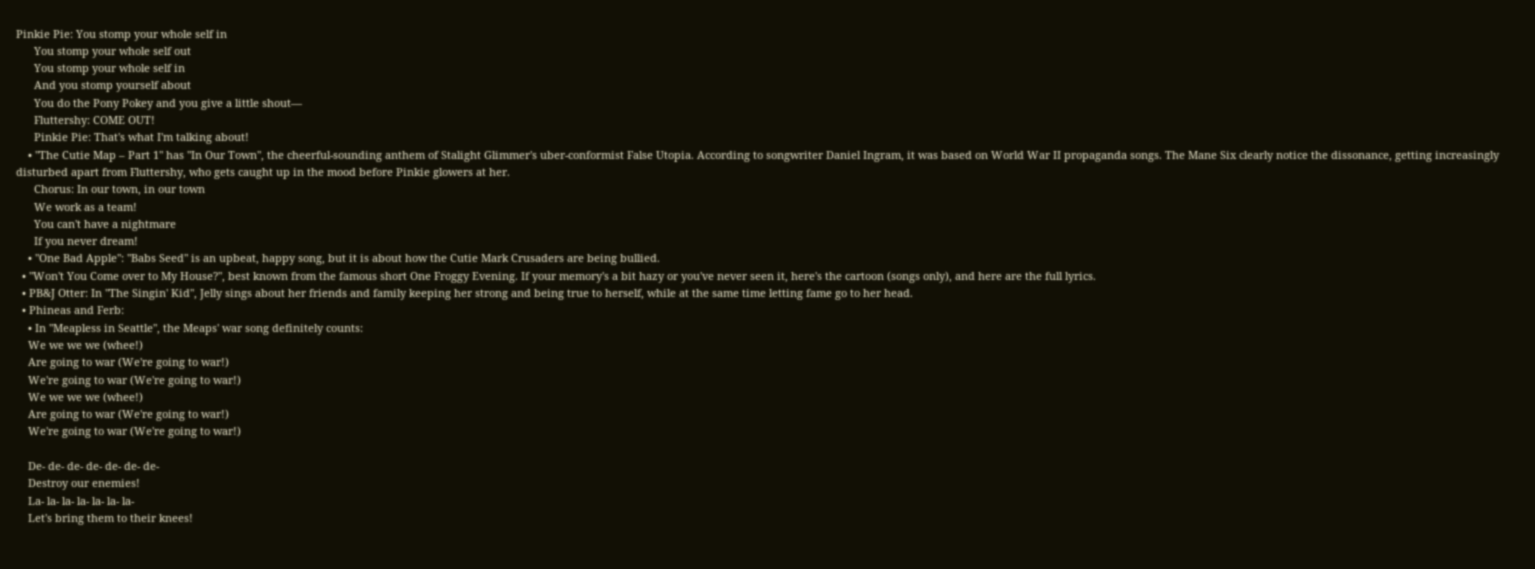Pinkie Pie: You stomp your whole self in
      You stomp your whole self out
      You stomp your whole self in
      And you stomp yourself about
      You do the Pony Pokey and you give a little shout—
      Fluttershy: COME OUT!
      Pinkie Pie: That's what I'm talking about!
    • "The Cutie Map – Part 1" has "In Our Town", the cheerful-sounding anthem of Stalight Glimmer's uber-conformist False Utopia. According to songwriter Daniel Ingram, it was based on World War II propaganda songs. The Mane Six clearly notice the dissonance, getting increasingly disturbed apart from Fluttershy, who gets caught up in the mood before Pinkie glowers at her.
      Chorus: In our town, in our town
      We work as a team!
      You can't have a nightmare
      If you never dream!
    • "One Bad Apple": "Babs Seed" is an upbeat, happy song, but it is about how the Cutie Mark Crusaders are being bullied.
  • "Won't You Come over to My House?", best known from the famous short One Froggy Evening. If your memory's a bit hazy or you've never seen it, here's the cartoon (songs only), and here are the full lyrics.
  • PB&J Otter: In "The Singin' Kid", Jelly sings about her friends and family keeping her strong and being true to herself, while at the same time letting fame go to her head.
  • Phineas and Ferb:
    • In "Meapless in Seattle", the Meaps' war song definitely counts:
    We we we we (whee!)
    Are going to war (We're going to war!)
    We're going to war (We're going to war!)
    We we we we (whee!)
    Are going to war (We're going to war!)
    We're going to war (We're going to war!)

    De- de- de- de- de- de- de-
    Destroy our enemies!
    La- la- la- la- la- la- la-
    Let's bring them to their knees!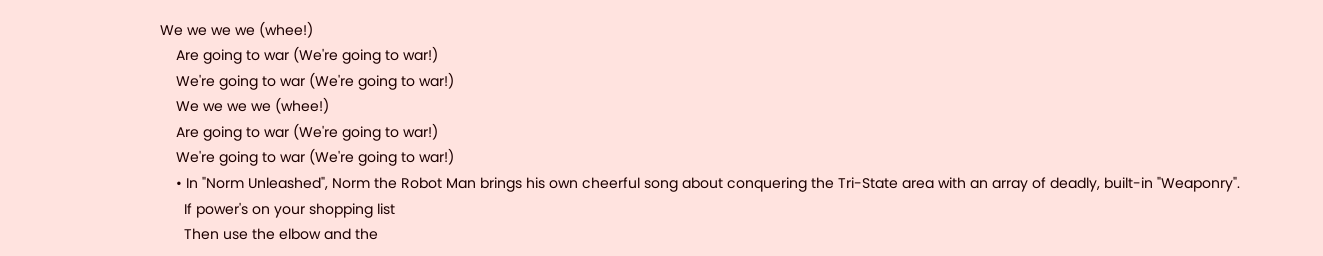We we we we (whee!)
    Are going to war (We're going to war!)
    We're going to war (We're going to war!)
    We we we we (whee!)
    Are going to war (We're going to war!)
    We're going to war (We're going to war!)
    • In "Norm Unleashed", Norm the Robot Man brings his own cheerful song about conquering the Tri-State area with an array of deadly, built-in "Weaponry".
      If power's on your shopping list
      Then use the elbow and the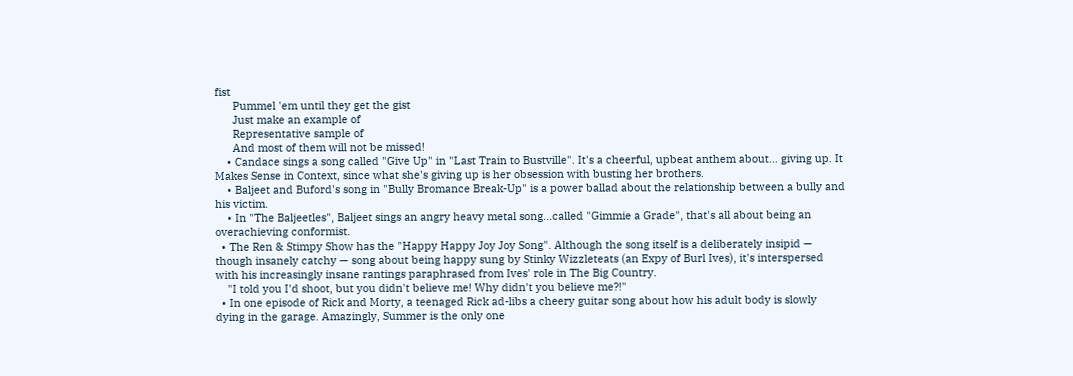fist
      Pummel 'em until they get the gist
      Just make an example of
      Representative sample of
      And most of them will not be missed!
    • Candace sings a song called "Give Up" in "Last Train to Bustville". It's a cheerful, upbeat anthem about... giving up. It Makes Sense in Context, since what she's giving up is her obsession with busting her brothers.
    • Baljeet and Buford's song in "Bully Bromance Break-Up" is a power ballad about the relationship between a bully and his victim.
    • In "The Baljeetles", Baljeet sings an angry heavy metal song...called "Gimmie a Grade", that's all about being an overachieving conformist.
  • The Ren & Stimpy Show has the "Happy Happy Joy Joy Song". Although the song itself is a deliberately insipid — though insanely catchy — song about being happy sung by Stinky Wizzleteats (an Expy of Burl Ives), it's interspersed with his increasingly insane rantings paraphrased from Ives' role in The Big Country.
    "I told you I'd shoot, but you didn't believe me! Why didn't you believe me?!"
  • In one episode of Rick and Morty, a teenaged Rick ad-libs a cheery guitar song about how his adult body is slowly dying in the garage. Amazingly, Summer is the only one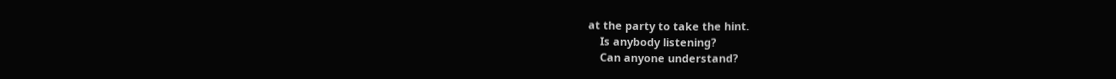at the party to take the hint.
    Is anybody listening?
    Can anyone understand?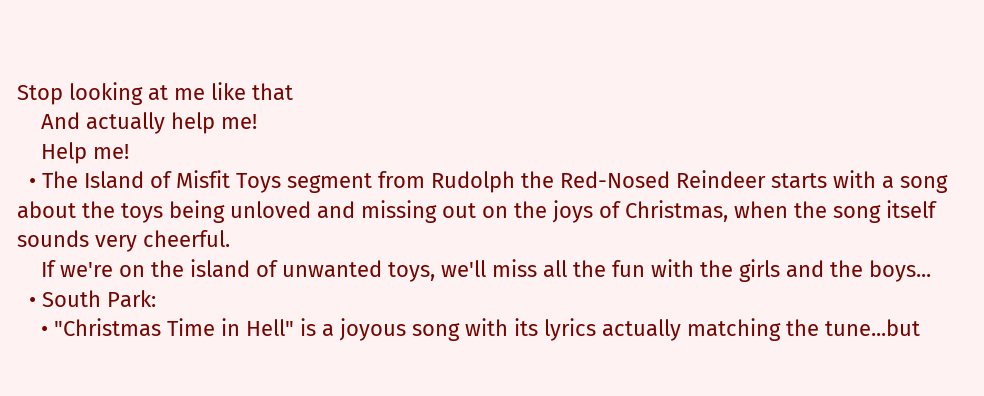Stop looking at me like that
    And actually help me!
    Help me!
  • The Island of Misfit Toys segment from Rudolph the Red-Nosed Reindeer starts with a song about the toys being unloved and missing out on the joys of Christmas, when the song itself sounds very cheerful.
    If we're on the island of unwanted toys, we'll miss all the fun with the girls and the boys...
  • South Park:
    • "Christmas Time in Hell" is a joyous song with its lyrics actually matching the tune...but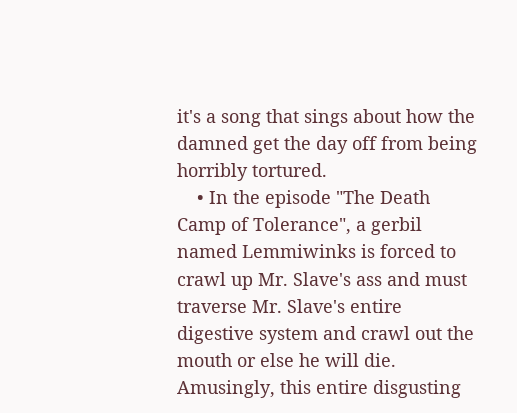it's a song that sings about how the damned get the day off from being horribly tortured.
    • In the episode "The Death Camp of Tolerance", a gerbil named Lemmiwinks is forced to crawl up Mr. Slave's ass and must traverse Mr. Slave's entire digestive system and crawl out the mouth or else he will die. Amusingly, this entire disgusting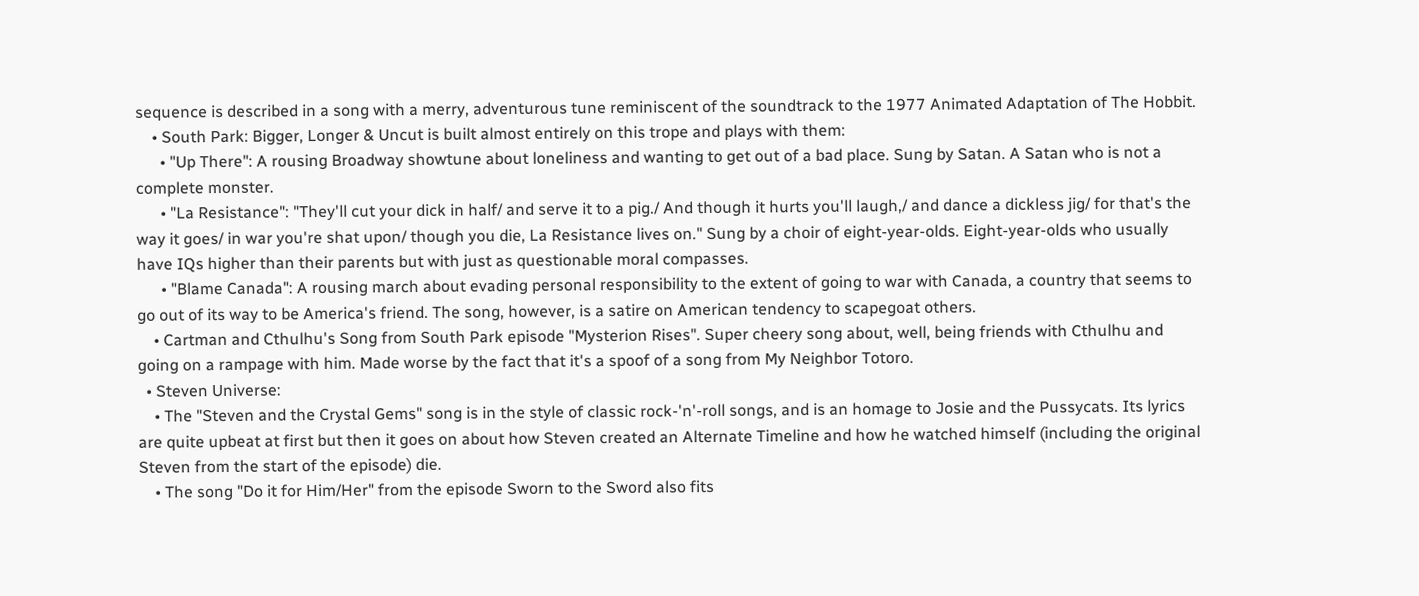sequence is described in a song with a merry, adventurous tune reminiscent of the soundtrack to the 1977 Animated Adaptation of The Hobbit.
    • South Park: Bigger, Longer & Uncut is built almost entirely on this trope and plays with them:
      • "Up There": A rousing Broadway showtune about loneliness and wanting to get out of a bad place. Sung by Satan. A Satan who is not a complete monster.
      • "La Resistance": "They'll cut your dick in half/ and serve it to a pig./ And though it hurts you'll laugh,/ and dance a dickless jig/ for that's the way it goes/ in war you're shat upon/ though you die, La Resistance lives on." Sung by a choir of eight-year-olds. Eight-year-olds who usually have IQs higher than their parents but with just as questionable moral compasses.
      • "Blame Canada": A rousing march about evading personal responsibility to the extent of going to war with Canada, a country that seems to go out of its way to be America's friend. The song, however, is a satire on American tendency to scapegoat others.
    • Cartman and Cthulhu's Song from South Park episode "Mysterion Rises". Super cheery song about, well, being friends with Cthulhu and going on a rampage with him. Made worse by the fact that it's a spoof of a song from My Neighbor Totoro.
  • Steven Universe:
    • The "Steven and the Crystal Gems" song is in the style of classic rock-'n'-roll songs, and is an homage to Josie and the Pussycats. Its lyrics are quite upbeat at first but then it goes on about how Steven created an Alternate Timeline and how he watched himself (including the original Steven from the start of the episode) die.
    • The song "Do it for Him/Her" from the episode Sworn to the Sword also fits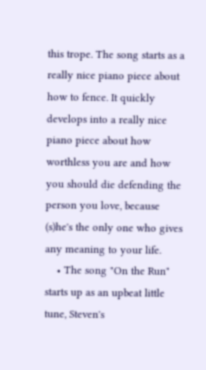this trope. The song starts as a really nice piano piece about how to fence. It quickly develops into a really nice piano piece about how worthless you are and how you should die defending the person you love, because (s)he's the only one who gives any meaning to your life.
    • The song "On the Run" starts up as an upbeat little tune, Steven's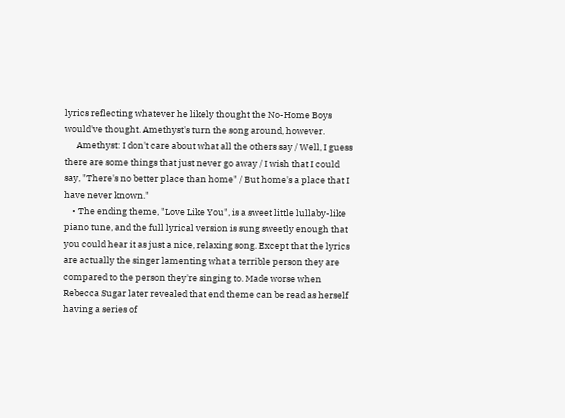lyrics reflecting whatever he likely thought the No-Home Boys would've thought. Amethyst's turn the song around, however.
      Amethyst: I don't care about what all the others say / Well, I guess there are some things that just never go away / I wish that I could say, "There's no better place than home" / But home's a place that I have never known."
    • The ending theme, "Love Like You", is a sweet little lullaby-like piano tune, and the full lyrical version is sung sweetly enough that you could hear it as just a nice, relaxing song. Except that the lyrics are actually the singer lamenting what a terrible person they are compared to the person they're singing to. Made worse when Rebecca Sugar later revealed that end theme can be read as herself having a series of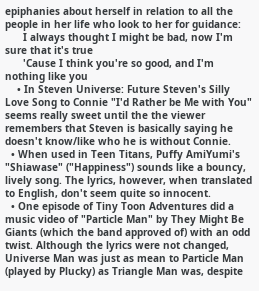epiphanies about herself in relation to all the people in her life who look to her for guidance:
      I always thought I might be bad, now I'm sure that it's true
      'Cause I think you're so good, and I'm nothing like you
    • In Steven Universe: Future Steven's Silly Love Song to Connie "I'd Rather be Me with You" seems really sweet until the the viewer remembers that Steven is basically saying he doesn't know/like who he is without Connie.
  • When used in Teen Titans, Puffy AmiYumi's "Shiawase" ("Happiness") sounds like a bouncy, lively song. The lyrics, however, when translated to English, don't seem quite so innocent.
  • One episode of Tiny Toon Adventures did a music video of "Particle Man" by They Might Be Giants (which the band approved of) with an odd twist. Although the lyrics were not changed, Universe Man was just as mean to Particle Man (played by Plucky) as Triangle Man was, despite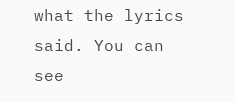what the lyrics said. You can see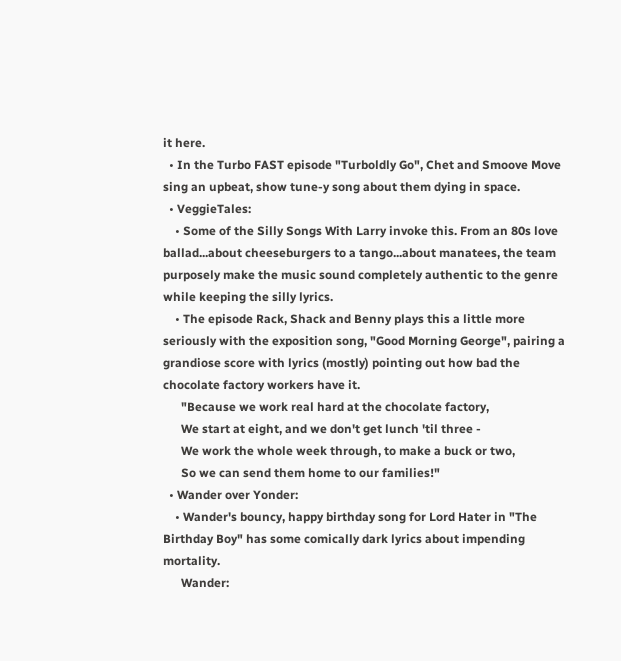it here.
  • In the Turbo FAST episode "Turboldly Go", Chet and Smoove Move sing an upbeat, show tune-y song about them dying in space.
  • VeggieTales:
    • Some of the Silly Songs With Larry invoke this. From an 80s love ballad...about cheeseburgers to a tango...about manatees, the team purposely make the music sound completely authentic to the genre while keeping the silly lyrics.
    • The episode Rack, Shack and Benny plays this a little more seriously with the exposition song, "Good Morning George", pairing a grandiose score with lyrics (mostly) pointing out how bad the chocolate factory workers have it.
      "Because we work real hard at the chocolate factory,
      We start at eight, and we don't get lunch 'til three -
      We work the whole week through, to make a buck or two,
      So we can send them home to our families!"
  • Wander over Yonder:
    • Wander's bouncy, happy birthday song for Lord Hater in "The Birthday Boy" has some comically dark lyrics about impending mortality.
      Wander: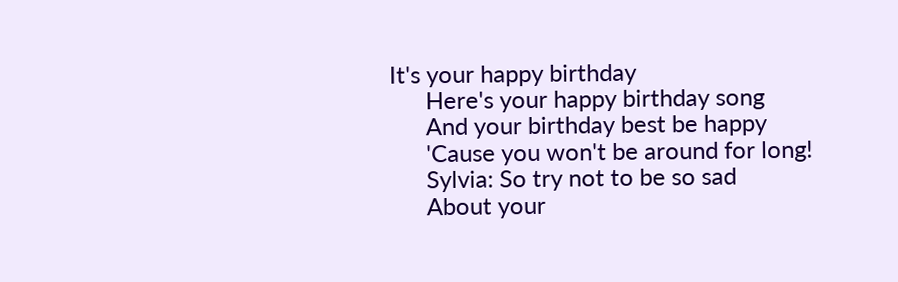It's your happy birthday
      Here's your happy birthday song
      And your birthday best be happy
      'Cause you won't be around for long!
      Sylvia: So try not to be so sad
      About your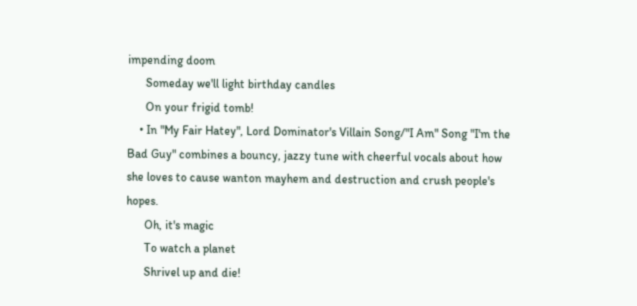impending doom
      Someday we'll light birthday candles
      On your frigid tomb!
    • In "My Fair Hatey", Lord Dominator's Villain Song/"I Am" Song "I'm the Bad Guy" combines a bouncy, jazzy tune with cheerful vocals about how she loves to cause wanton mayhem and destruction and crush people's hopes.
      Oh, it's magic
      To watch a planet
      Shrivel up and die!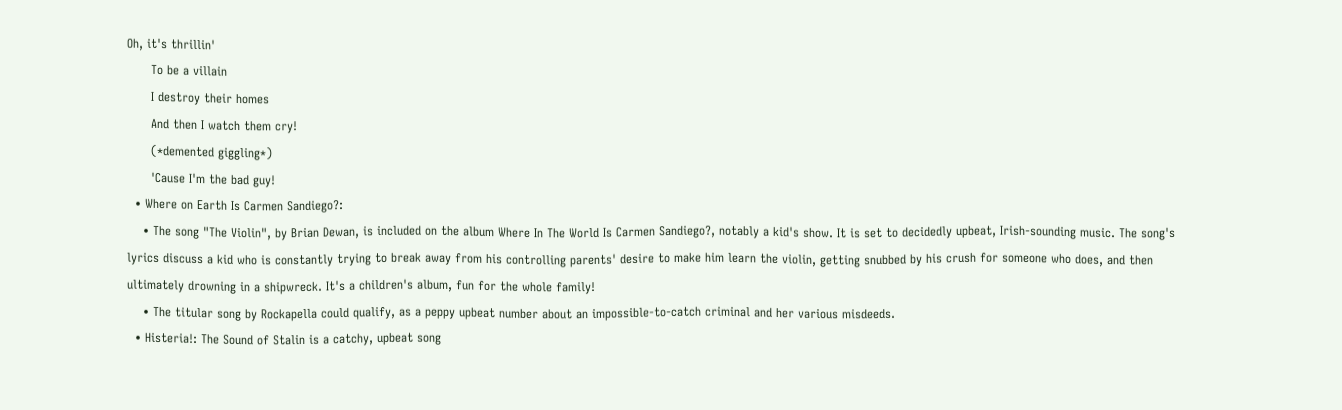Oh, it's thrillin'
      To be a villain
      I destroy their homes
      And then I watch them cry!
      (*demented giggling*)
      'Cause I'm the bad guy!
  • Where on Earth Is Carmen Sandiego?:
    • The song "The Violin", by Brian Dewan, is included on the album Where In The World Is Carmen Sandiego?, notably a kid's show. It is set to decidedly upbeat, Irish-sounding music. The song's lyrics discuss a kid who is constantly trying to break away from his controlling parents' desire to make him learn the violin, getting snubbed by his crush for someone who does, and then ultimately drowning in a shipwreck. It's a children's album, fun for the whole family!
    • The titular song by Rockapella could qualify, as a peppy upbeat number about an impossible-to-catch criminal and her various misdeeds.
  • Histeria!: The Sound of Stalin is a catchy, upbeat song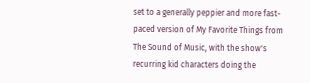set to a generally peppier and more fast-paced version of My Favorite Things from The Sound of Music, with the show's recurring kid characters doing the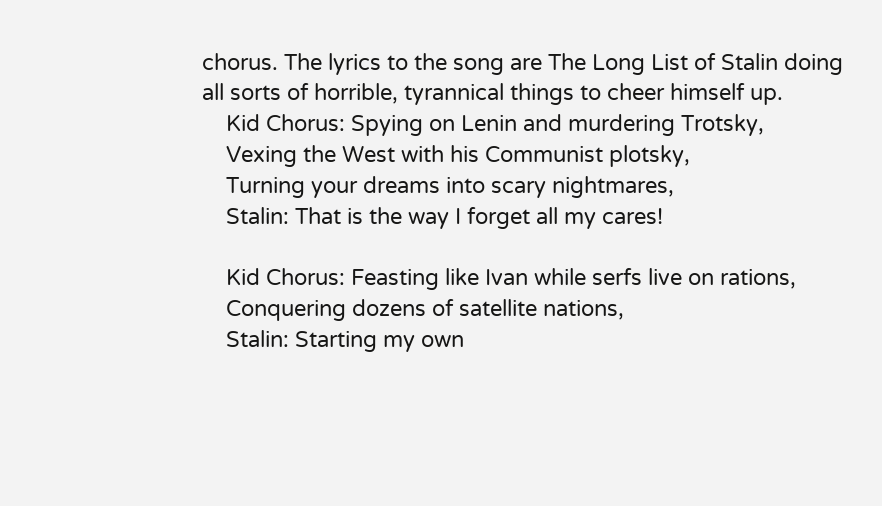chorus. The lyrics to the song are The Long List of Stalin doing all sorts of horrible, tyrannical things to cheer himself up.
    Kid Chorus: Spying on Lenin and murdering Trotsky,
    Vexing the West with his Communist plotsky,
    Turning your dreams into scary nightmares,
    Stalin: That is the way I forget all my cares!

    Kid Chorus: Feasting like Ivan while serfs live on rations,
    Conquering dozens of satellite nations,
    Stalin: Starting my own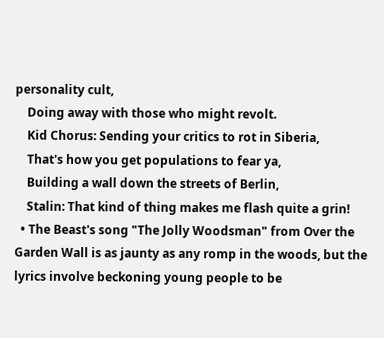personality cult,
    Doing away with those who might revolt.
    Kid Chorus: Sending your critics to rot in Siberia,
    That's how you get populations to fear ya,
    Building a wall down the streets of Berlin,
    Stalin: That kind of thing makes me flash quite a grin!
  • The Beast's song "The Jolly Woodsman" from Over the Garden Wall is as jaunty as any romp in the woods, but the lyrics involve beckoning young people to be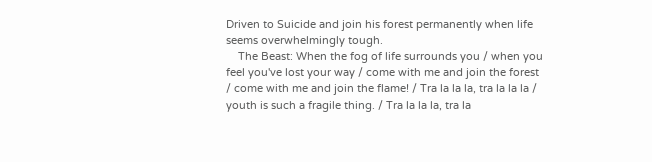Driven to Suicide and join his forest permanently when life seems overwhelmingly tough.
    The Beast: When the fog of life surrounds you / when you feel you've lost your way / come with me and join the forest / come with me and join the flame! / Tra la la la, tra la la la / youth is such a fragile thing. / Tra la la la, tra la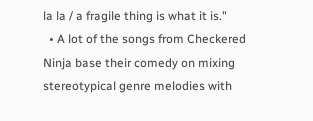la la / a fragile thing is what it is."
  • A lot of the songs from Checkered Ninja base their comedy on mixing stereotypical genre melodies with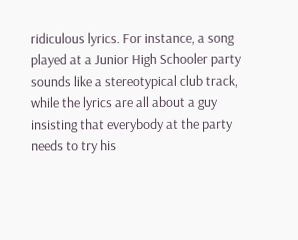ridiculous lyrics. For instance, a song played at a Junior High Schooler party sounds like a stereotypical club track, while the lyrics are all about a guy insisting that everybody at the party needs to try his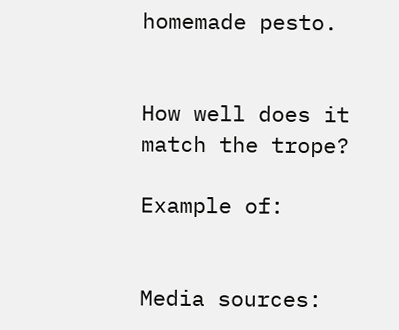homemade pesto.


How well does it match the trope?

Example of:


Media sources: